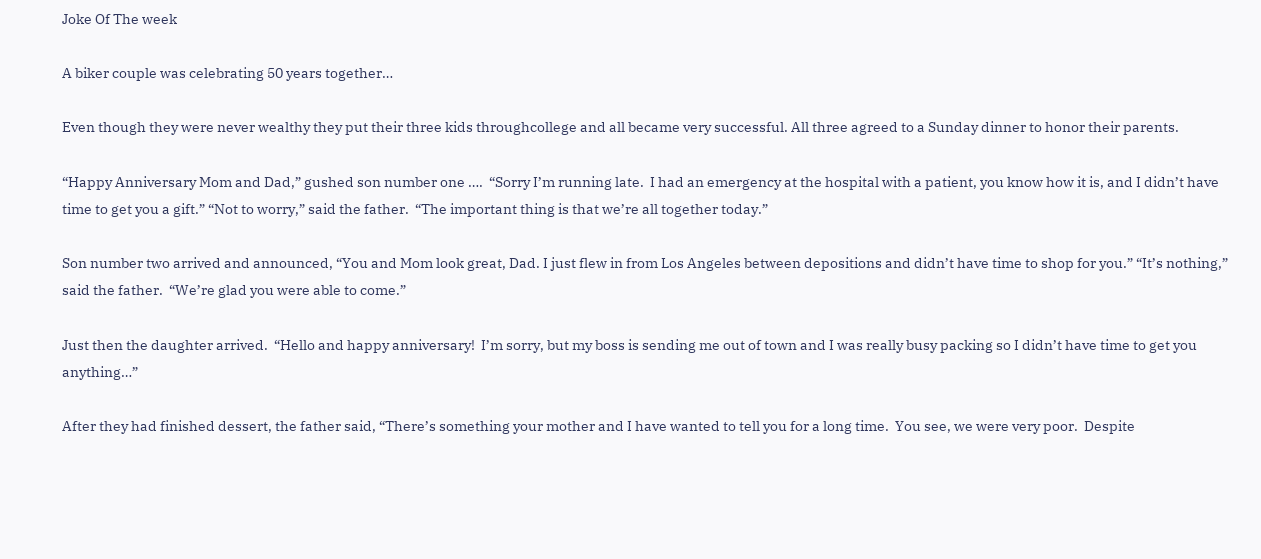Joke Of The week

A biker couple was celebrating 50 years together…

Even though they were never wealthy they put their three kids throughcollege and all became very successful. All three agreed to a Sunday dinner to honor their parents.

“Happy Anniversary Mom and Dad,” gushed son number one ….  “Sorry I’m running late.  I had an emergency at the hospital with a patient, you know how it is, and I didn’t have time to get you a gift.” “Not to worry,” said the father.  “The important thing is that we’re all together today.”

Son number two arrived and announced, “You and Mom look great, Dad. I just flew in from Los Angeles between depositions and didn’t have time to shop for you.” “It’s nothing,” said the father.  “We’re glad you were able to come.”

Just then the daughter arrived.  “Hello and happy anniversary!  I’m sorry, but my boss is sending me out of town and I was really busy packing so I didn’t have time to get you anything…”

After they had finished dessert, the father said, “There’s something your mother and I have wanted to tell you for a long time.  You see, we were very poor.  Despite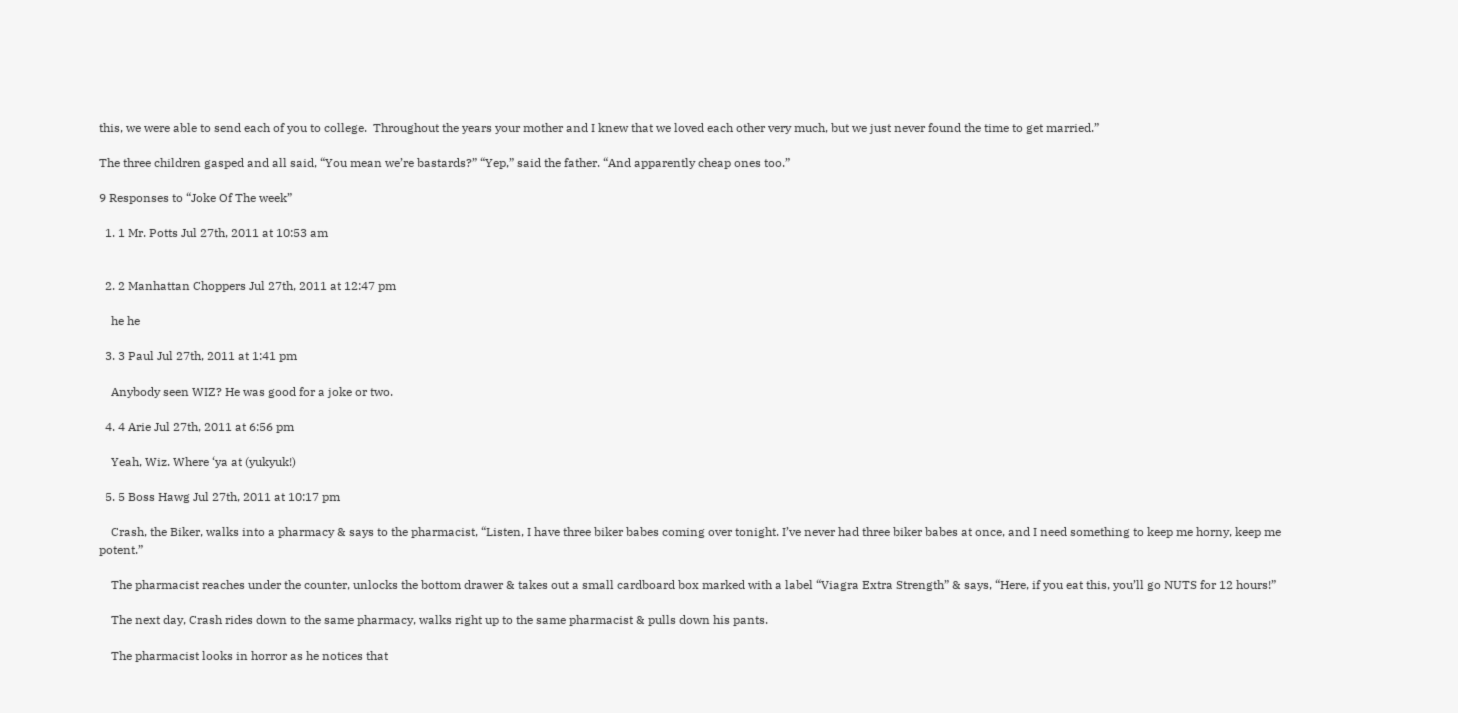this, we were able to send each of you to college.  Throughout the years your mother and I knew that we loved each other very much, but we just never found the time to get married.”

The three children gasped and all said, “You mean we’re bastards?” “Yep,” said the father. “And apparently cheap ones too.”

9 Responses to “Joke Of The week”

  1. 1 Mr. Potts Jul 27th, 2011 at 10:53 am


  2. 2 Manhattan Choppers Jul 27th, 2011 at 12:47 pm

    he he

  3. 3 Paul Jul 27th, 2011 at 1:41 pm

    Anybody seen WIZ? He was good for a joke or two.

  4. 4 Arie Jul 27th, 2011 at 6:56 pm

    Yeah, Wiz. Where ‘ya at (yukyuk!)

  5. 5 Boss Hawg Jul 27th, 2011 at 10:17 pm

    Crash, the Biker, walks into a pharmacy & says to the pharmacist, “Listen, I have three biker babes coming over tonight. I’ve never had three biker babes at once, and I need something to keep me horny, keep me potent.”

    The pharmacist reaches under the counter, unlocks the bottom drawer & takes out a small cardboard box marked with a label “Viagra Extra Strength” & says, “Here, if you eat this, you’ll go NUTS for 12 hours!”

    The next day, Crash rides down to the same pharmacy, walks right up to the same pharmacist & pulls down his pants.

    The pharmacist looks in horror as he notices that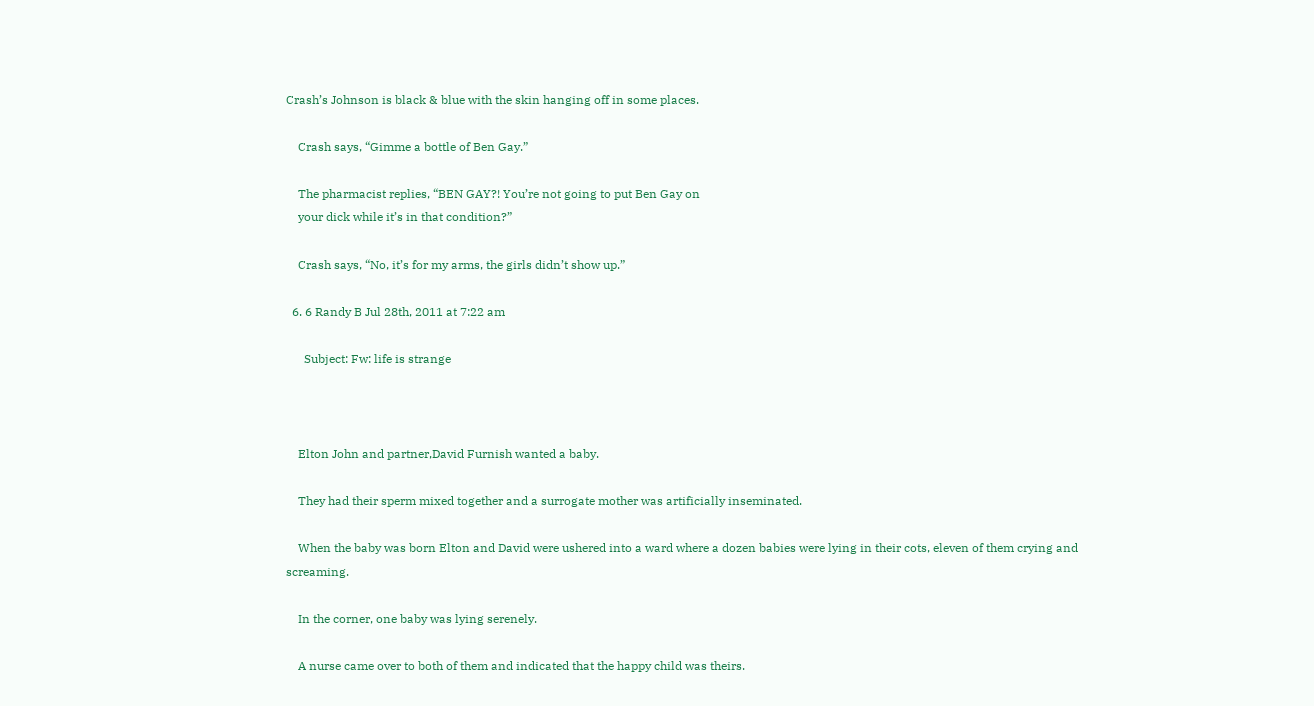Crash’s Johnson is black & blue with the skin hanging off in some places.

    Crash says, “Gimme a bottle of Ben Gay.”

    The pharmacist replies, “BEN GAY?! You’re not going to put Ben Gay on
    your dick while it’s in that condition?”

    Crash says, “No, it’s for my arms, the girls didn’t show up.”

  6. 6 Randy B Jul 28th, 2011 at 7:22 am

      Subject: Fw: life is strange



    Elton John and partner,David Furnish wanted a baby.

    They had their sperm mixed together and a surrogate mother was artificially inseminated.

    When the baby was born Elton and David were ushered into a ward where a dozen babies were lying in their cots, eleven of them crying and screaming.

    In the corner, one baby was lying serenely.

    A nurse came over to both of them and indicated that the happy child was theirs.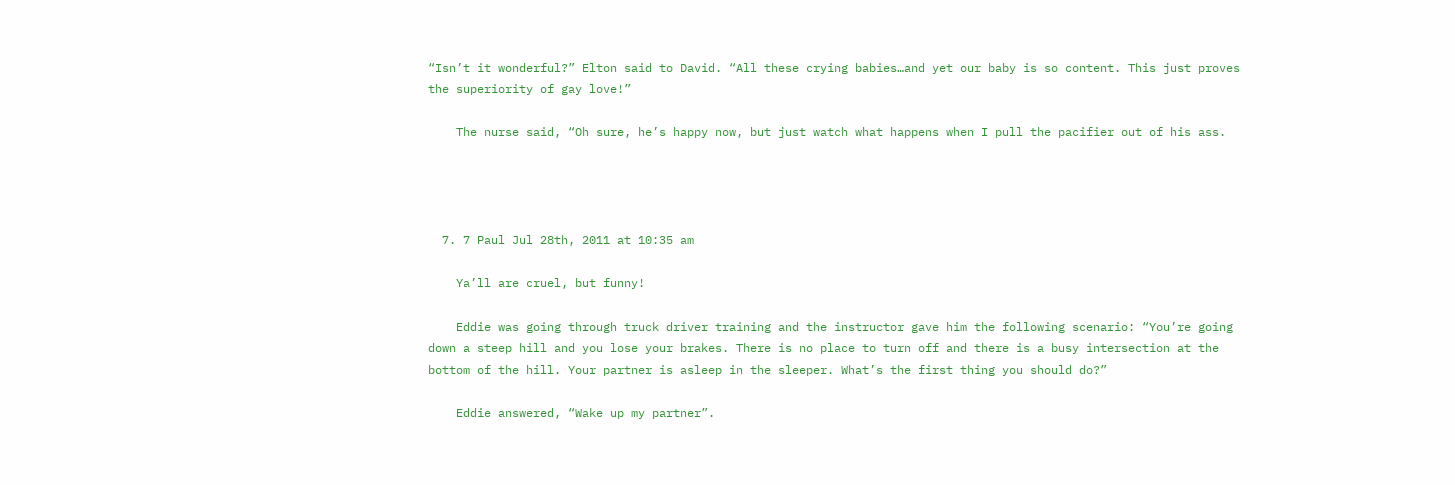“Isn’t it wonderful?” Elton said to David. “All these crying babies…and yet our baby is so content. This just proves the superiority of gay love!”

    The nurse said, “Oh sure, he’s happy now, but just watch what happens when I pull the pacifier out of his ass.




  7. 7 Paul Jul 28th, 2011 at 10:35 am

    Ya’ll are cruel, but funny!

    Eddie was going through truck driver training and the instructor gave him the following scenario: “You’re going down a steep hill and you lose your brakes. There is no place to turn off and there is a busy intersection at the bottom of the hill. Your partner is asleep in the sleeper. What’s the first thing you should do?”

    Eddie answered, “Wake up my partner”.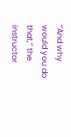“And why would you do that,” the instructor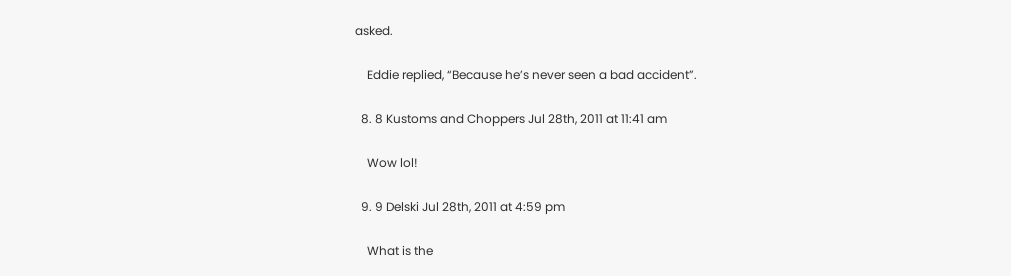asked.

    Eddie replied, “Because he’s never seen a bad accident”.

  8. 8 Kustoms and Choppers Jul 28th, 2011 at 11:41 am

    Wow lol!

  9. 9 Delski Jul 28th, 2011 at 4:59 pm

    What is the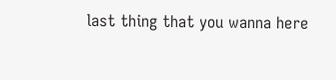last thing that you wanna here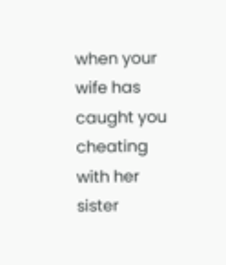when your wife has caught you cheating with her sister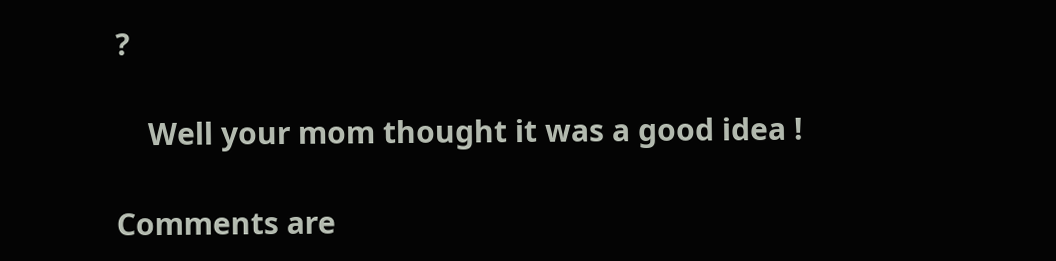?

    Well your mom thought it was a good idea !

Comments are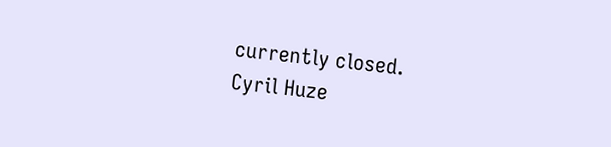currently closed.
Cyril Huze